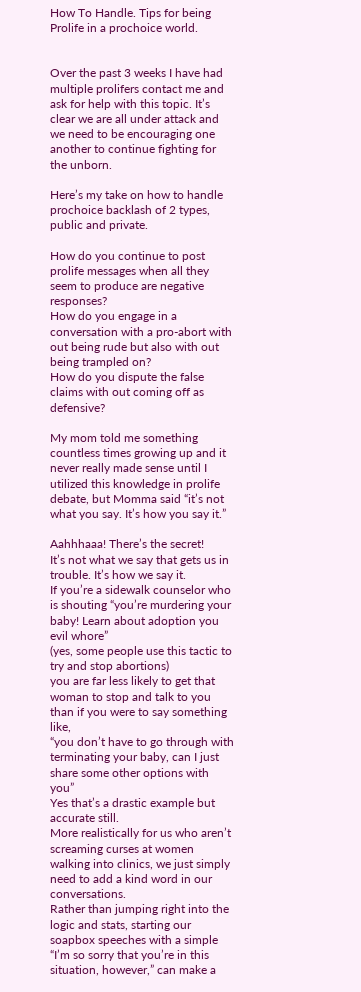How To Handle. Tips for being Prolife in a prochoice world.


Over the past 3 weeks I have had multiple prolifers contact me and ask for help with this topic. It’s clear we are all under attack and we need to be encouraging one another to continue fighting for the unborn.

Here’s my take on how to handle prochoice backlash of 2 types, public and private.

How do you continue to post prolife messages when all they seem to produce are negative responses?
How do you engage in a conversation with a pro-abort with out being rude but also with out being trampled on?
How do you dispute the false claims with out coming off as defensive?

My mom told me something countless times growing up and it never really made sense until I utilized this knowledge in prolife debate, but Momma said “it’s not what you say. It’s how you say it.”

Aahhhaaa! There’s the secret!
It’s not what we say that gets us in trouble. It’s how we say it.
If you’re a sidewalk counselor who is shouting “you’re murdering your baby! Learn about adoption you evil whore”
(yes, some people use this tactic to try and stop abortions)
you are far less likely to get that woman to stop and talk to you than if you were to say something like,
“you don’t have to go through with terminating your baby, can I just share some other options with you”
Yes that’s a drastic example but accurate still.
More realistically for us who aren’t screaming curses at women walking into clinics, we just simply need to add a kind word in our conversations.
Rather than jumping right into the logic and stats, starting our soapbox speeches with a simple “I’m so sorry that you’re in this situation, however,” can make a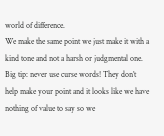world of difference.
We make the same point we just make it with a kind tone and not a harsh or judgmental one.
Big tip: never use curse words! They don’t help make your point and it looks like we have nothing of value to say so we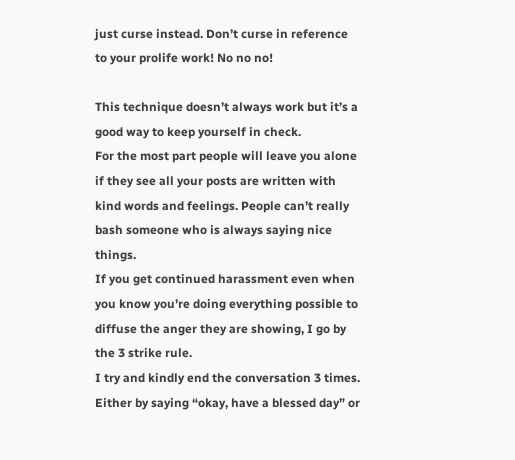just curse instead. Don’t curse in reference to your prolife work! No no no!

This technique doesn’t always work but it’s a good way to keep yourself in check.
For the most part people will leave you alone if they see all your posts are written with kind words and feelings. People can’t really bash someone who is always saying nice things.
If you get continued harassment even when you know you’re doing everything possible to diffuse the anger they are showing, I go by the 3 strike rule.
I try and kindly end the conversation 3 times. Either by saying “okay, have a blessed day” or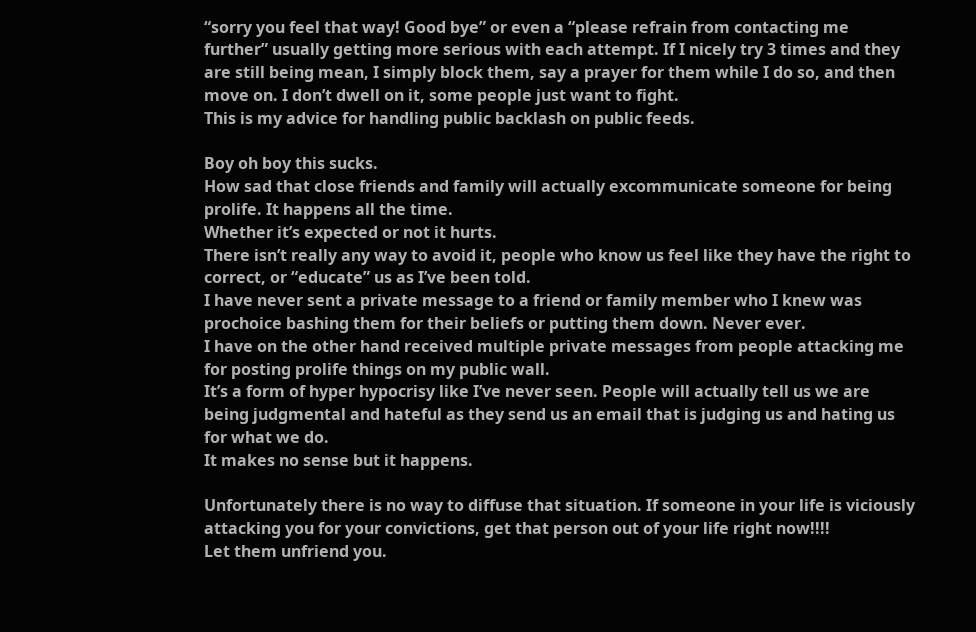“sorry you feel that way! Good bye” or even a “please refrain from contacting me further” usually getting more serious with each attempt. If I nicely try 3 times and they are still being mean, I simply block them, say a prayer for them while I do so, and then move on. I don’t dwell on it, some people just want to fight.
This is my advice for handling public backlash on public feeds.

Boy oh boy this sucks.
How sad that close friends and family will actually excommunicate someone for being prolife. It happens all the time.
Whether it’s expected or not it hurts.
There isn’t really any way to avoid it, people who know us feel like they have the right to correct, or “educate” us as I’ve been told.
I have never sent a private message to a friend or family member who I knew was prochoice bashing them for their beliefs or putting them down. Never ever.
I have on the other hand received multiple private messages from people attacking me for posting prolife things on my public wall.
It’s a form of hyper hypocrisy like I’ve never seen. People will actually tell us we are being judgmental and hateful as they send us an email that is judging us and hating us for what we do.
It makes no sense but it happens.

Unfortunately there is no way to diffuse that situation. If someone in your life is viciously attacking you for your convictions, get that person out of your life right now!!!!
Let them unfriend you.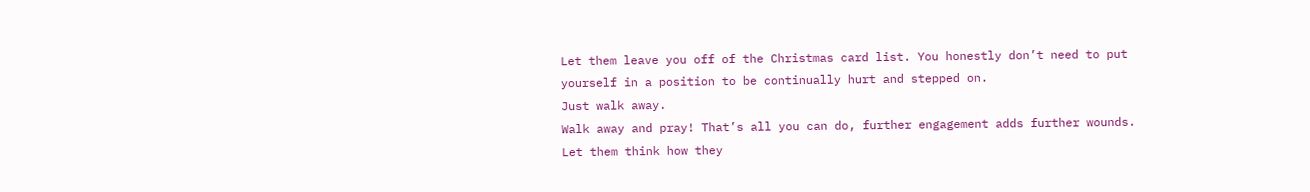Let them leave you off of the Christmas card list. You honestly don’t need to put yourself in a position to be continually hurt and stepped on.
Just walk away.
Walk away and pray! That’s all you can do, further engagement adds further wounds.
Let them think how they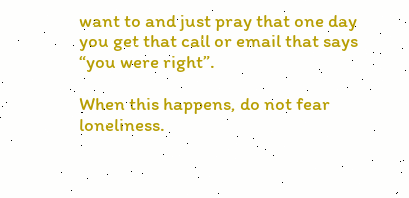want to and just pray that one day you get that call or email that says “you were right”.

When this happens, do not fear loneliness.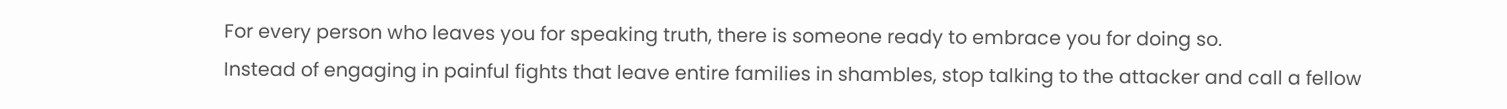For every person who leaves you for speaking truth, there is someone ready to embrace you for doing so.
Instead of engaging in painful fights that leave entire families in shambles, stop talking to the attacker and call a fellow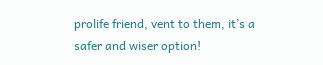prolife friend, vent to them, it’s a safer and wiser option!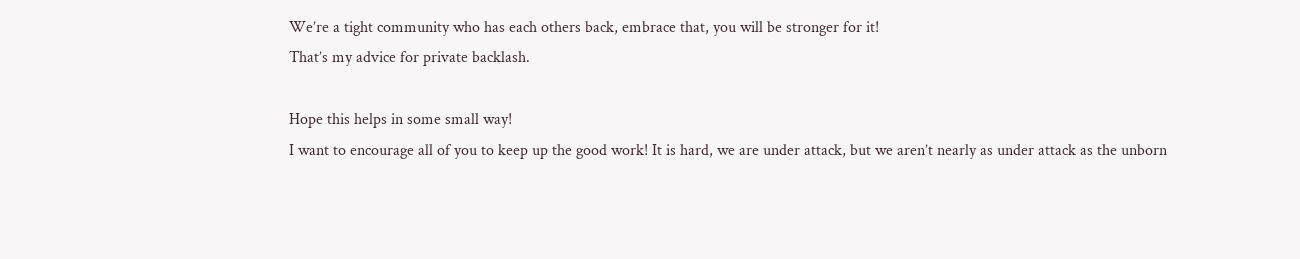We’re a tight community who has each others back, embrace that, you will be stronger for it!
That’s my advice for private backlash.

Hope this helps in some small way!
I want to encourage all of you to keep up the good work! It is hard, we are under attack, but we aren’t nearly as under attack as the unborn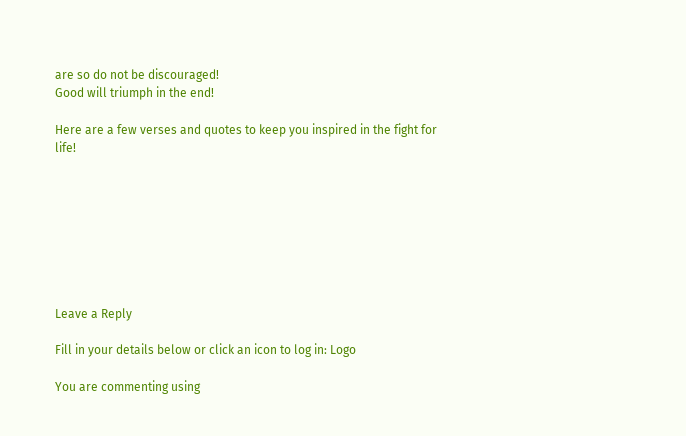are so do not be discouraged!
Good will triumph in the end!

Here are a few verses and quotes to keep you inspired in the fight for life!








Leave a Reply

Fill in your details below or click an icon to log in: Logo

You are commenting using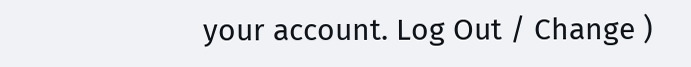your account. Log Out / Change )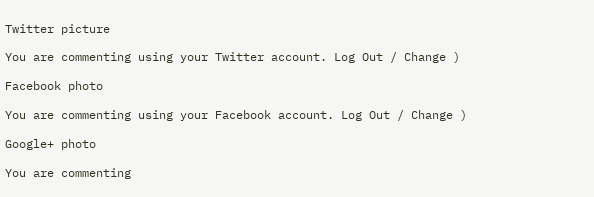Twitter picture

You are commenting using your Twitter account. Log Out / Change )

Facebook photo

You are commenting using your Facebook account. Log Out / Change )

Google+ photo

You are commenting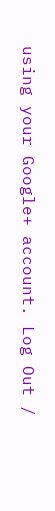using your Google+ account. Log Out /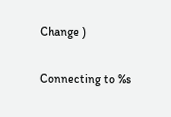Change )

Connecting to %s